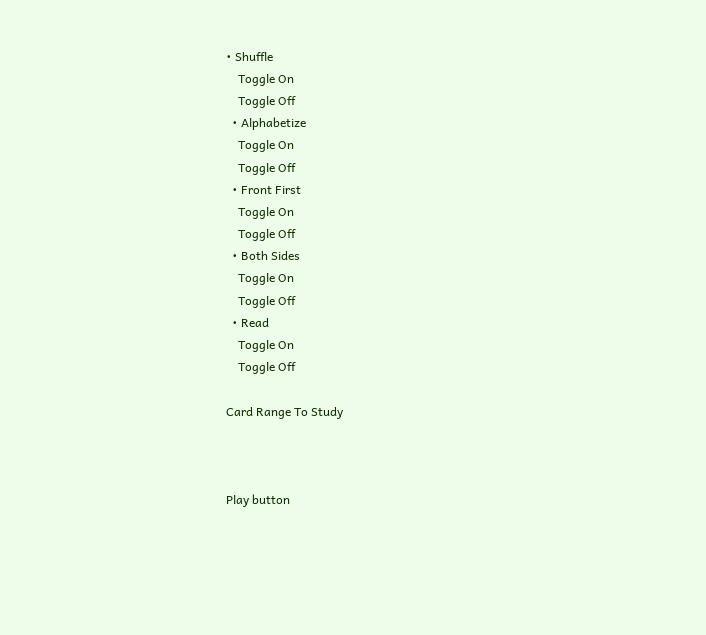• Shuffle
    Toggle On
    Toggle Off
  • Alphabetize
    Toggle On
    Toggle Off
  • Front First
    Toggle On
    Toggle Off
  • Both Sides
    Toggle On
    Toggle Off
  • Read
    Toggle On
    Toggle Off

Card Range To Study



Play button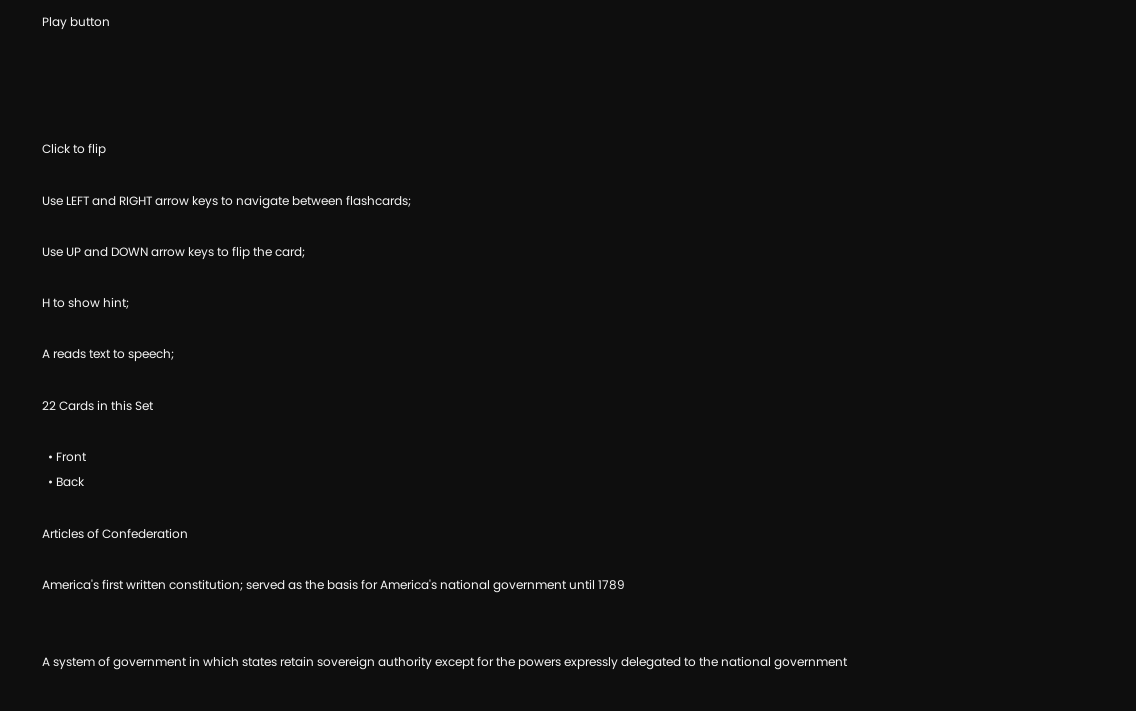Play button




Click to flip

Use LEFT and RIGHT arrow keys to navigate between flashcards;

Use UP and DOWN arrow keys to flip the card;

H to show hint;

A reads text to speech;

22 Cards in this Set

  • Front
  • Back

Articles of Confederation

America's first written constitution; served as the basis for America's national government until 1789


A system of government in which states retain sovereign authority except for the powers expressly delegated to the national government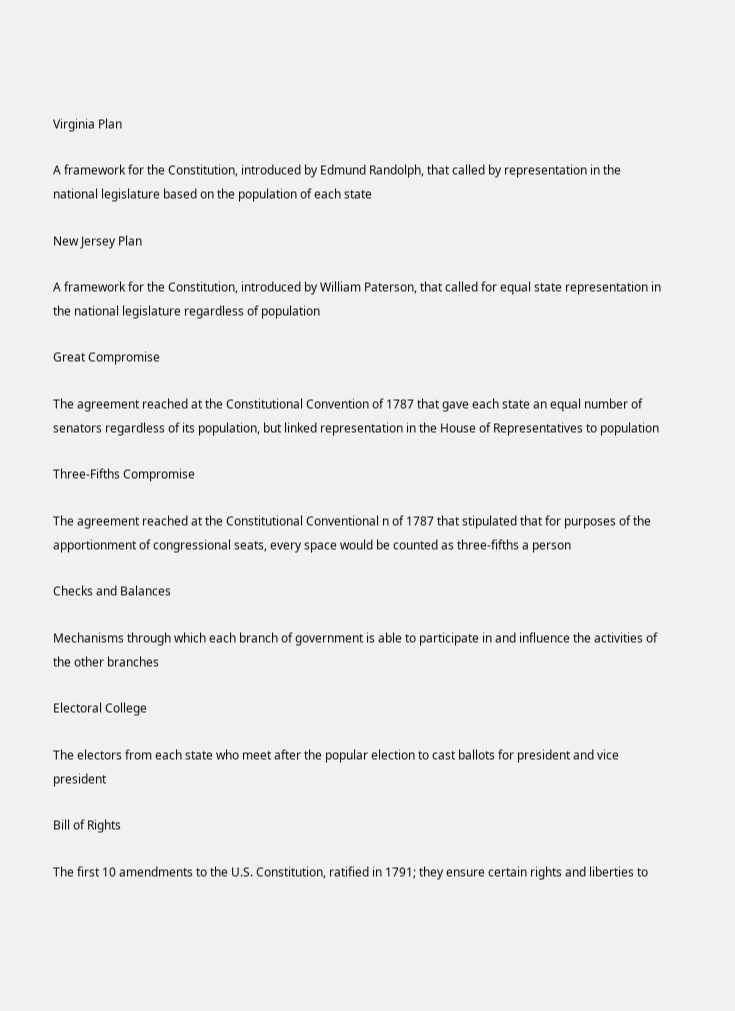Virginia Plan

A framework for the Constitution, introduced by Edmund Randolph, that called by representation in the national legislature based on the population of each state

New Jersey Plan

A framework for the Constitution, introduced by William Paterson, that called for equal state representation in the national legislature regardless of population

Great Compromise

The agreement reached at the Constitutional Convention of 1787 that gave each state an equal number of senators regardless of its population, but linked representation in the House of Representatives to population

Three-Fifths Compromise

The agreement reached at the Constitutional Conventional n of 1787 that stipulated that for purposes of the apportionment of congressional seats, every space would be counted as three-fifths a person

Checks and Balances

Mechanisms through which each branch of government is able to participate in and influence the activities of the other branches

Electoral College

The electors from each state who meet after the popular election to cast ballots for president and vice president

Bill of Rights

The first 10 amendments to the U.S. Constitution, ratified in 1791; they ensure certain rights and liberties to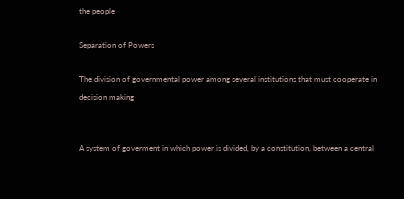the people

Separation of Powers

The division of governmental power among several institutions that must cooperate in decision making


A system of goverment in which power is divided, by a constitution, between a central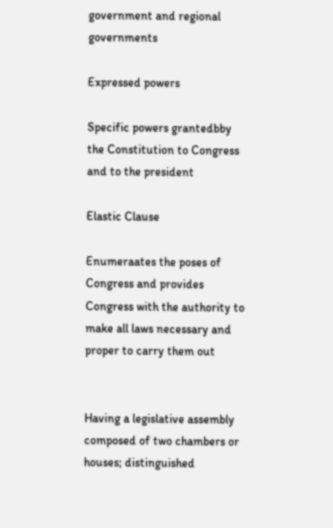government and regional governments

Expressed powers

Specific powers grantedbby the Constitution to Congress and to the president

Elastic Clause

Enumeraates the poses of Congress and provides Congress with the authority to make all laws necessary and proper to carry them out


Having a legislative assembly composed of two chambers or houses; distinguished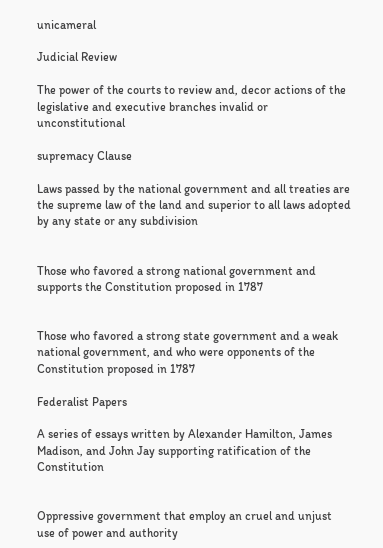unicameral

Judicial Review

The power of the courts to review and, decor actions of the legislative and executive branches invalid or unconstitutional

supremacy Clause

Laws passed by the national government and all treaties are the supreme law of the land and superior to all laws adopted by any state or any subdivision


Those who favored a strong national government and supports the Constitution proposed in 1787


Those who favored a strong state government and a weak national government, and who were opponents of the Constitution proposed in 1787

Federalist Papers

A series of essays written by Alexander Hamilton, James Madison, and John Jay supporting ratification of the Constitution


Oppressive government that employ an cruel and unjust use of power and authority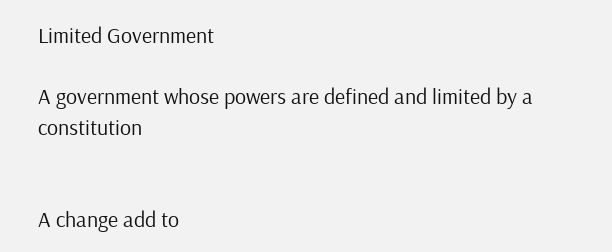Limited Government

A government whose powers are defined and limited by a constitution


A change add to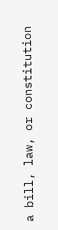a bill, law, or constitution